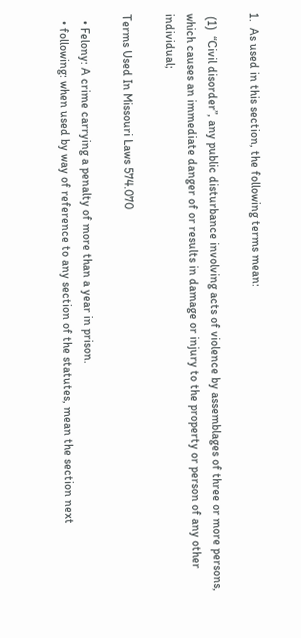1.  As used in this section, the following terms mean:

 (1)  “Civil disorder”, any public disturbance involving acts of violence by assemblages of three or more persons, which causes an immediate danger of or results in damage or injury to the property or person of any other individual;

Terms Used In Missouri Laws 574.070

  • Felony: A crime carrying a penalty of more than a year in prison.
  • following: when used by way of reference to any section of the statutes, mean the section next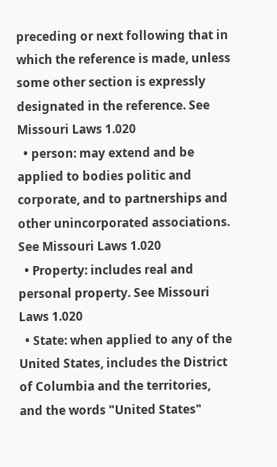preceding or next following that in which the reference is made, unless some other section is expressly designated in the reference. See Missouri Laws 1.020
  • person: may extend and be applied to bodies politic and corporate, and to partnerships and other unincorporated associations. See Missouri Laws 1.020
  • Property: includes real and personal property. See Missouri Laws 1.020
  • State: when applied to any of the United States, includes the District of Columbia and the territories, and the words "United States"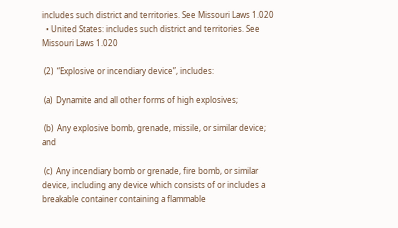includes such district and territories. See Missouri Laws 1.020
  • United States: includes such district and territories. See Missouri Laws 1.020

 (2)  “Explosive or incendiary device”, includes:

 (a)  Dynamite and all other forms of high explosives;

 (b)  Any explosive bomb, grenade, missile, or similar device; and

 (c)  Any incendiary bomb or grenade, fire bomb, or similar device, including any device which consists of or includes a breakable container containing a flammable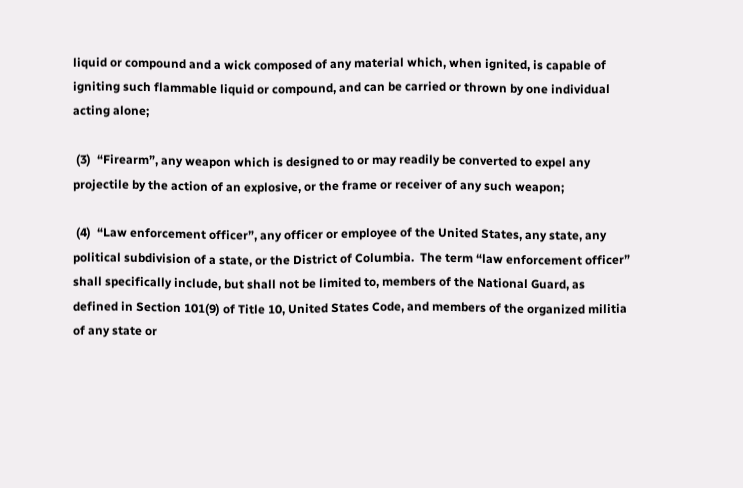liquid or compound and a wick composed of any material which, when ignited, is capable of igniting such flammable liquid or compound, and can be carried or thrown by one individual acting alone;

 (3)  “Firearm”, any weapon which is designed to or may readily be converted to expel any projectile by the action of an explosive, or the frame or receiver of any such weapon;

 (4)  “Law enforcement officer”, any officer or employee of the United States, any state, any political subdivision of a state, or the District of Columbia.  The term “law enforcement officer” shall specifically include, but shall not be limited to, members of the National Guard, as defined in Section 101(9) of Title 10, United States Code, and members of the organized militia of any state or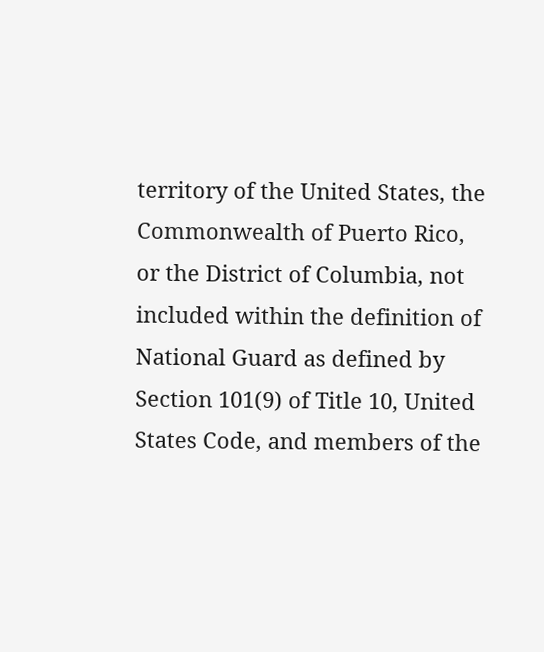territory of the United States, the Commonwealth of Puerto Rico, or the District of Columbia, not included within the definition of National Guard as defined by Section 101(9) of Title 10, United States Code, and members of the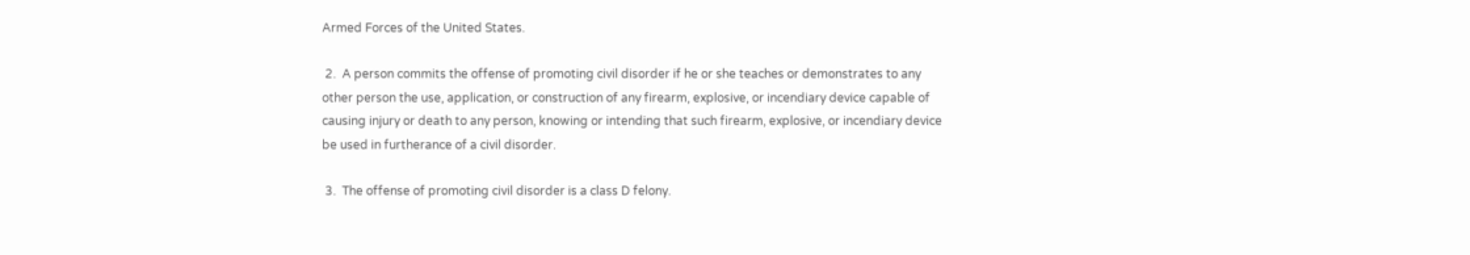Armed Forces of the United States.

 2.  A person commits the offense of promoting civil disorder if he or she teaches or demonstrates to any other person the use, application, or construction of any firearm, explosive, or incendiary device capable of causing injury or death to any person, knowing or intending that such firearm, explosive, or incendiary device be used in furtherance of a civil disorder.

 3.  The offense of promoting civil disorder is a class D felony.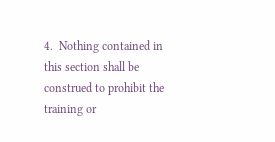4.  Nothing contained in this section shall be construed to prohibit the training or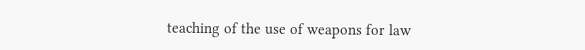teaching of the use of weapons for law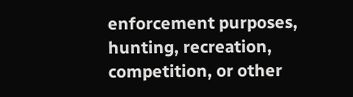enforcement purposes, hunting, recreation, competition, or other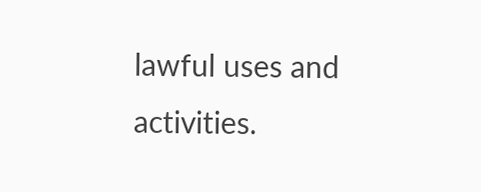lawful uses and activities.